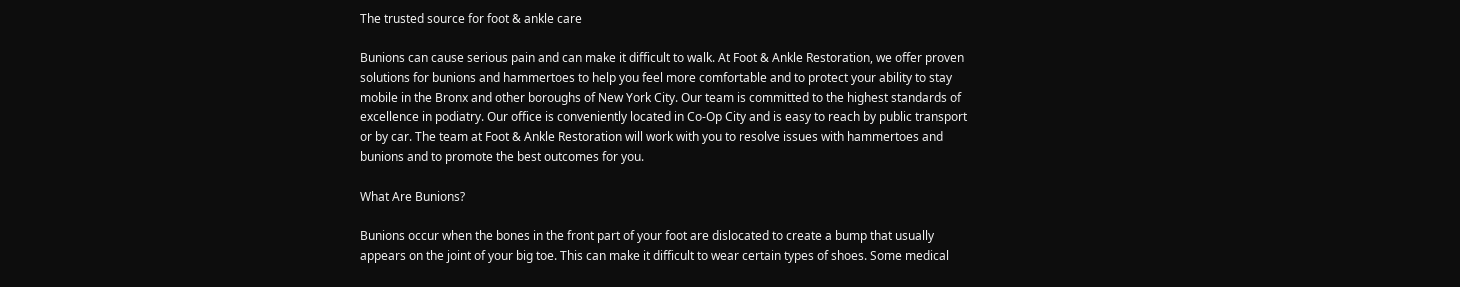The trusted source for foot & ankle care

Bunions can cause serious pain and can make it difficult to walk. At Foot & Ankle Restoration, we offer proven solutions for bunions and hammertoes to help you feel more comfortable and to protect your ability to stay mobile in the Bronx and other boroughs of New York City. Our team is committed to the highest standards of excellence in podiatry. Our office is conveniently located in Co-Op City and is easy to reach by public transport or by car. The team at Foot & Ankle Restoration will work with you to resolve issues with hammertoes and bunions and to promote the best outcomes for you.

What Are Bunions?

Bunions occur when the bones in the front part of your foot are dislocated to create a bump that usually appears on the joint of your big toe. This can make it difficult to wear certain types of shoes. Some medical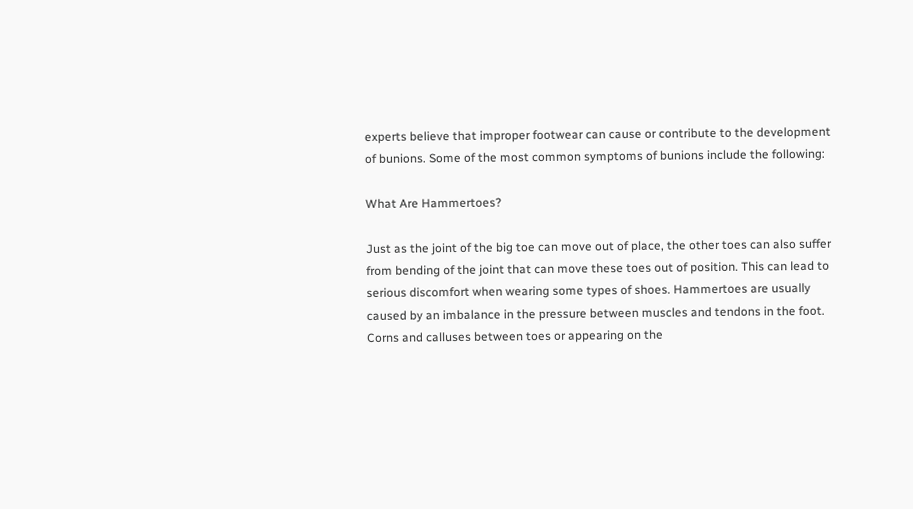experts believe that improper footwear can cause or contribute to the development of bunions. Some of the most common symptoms of bunions include the following:

What Are Hammertoes?

Just as the joint of the big toe can move out of place, the other toes can also suffer from bending of the joint that can move these toes out of position. This can lead to serious discomfort when wearing some types of shoes. Hammertoes are usually caused by an imbalance in the pressure between muscles and tendons in the foot. Corns and calluses between toes or appearing on the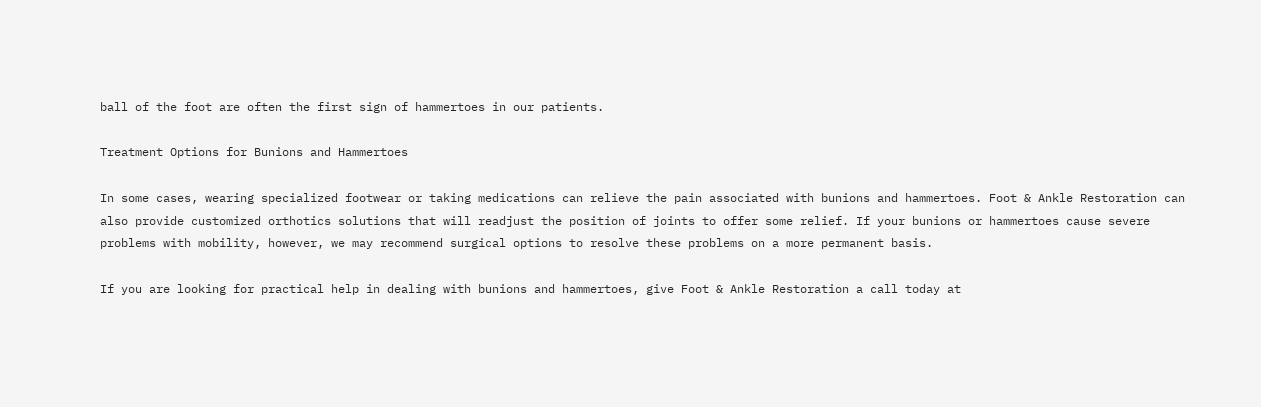ball of the foot are often the first sign of hammertoes in our patients.

Treatment Options for Bunions and Hammertoes

In some cases, wearing specialized footwear or taking medications can relieve the pain associated with bunions and hammertoes. Foot & Ankle Restoration can also provide customized orthotics solutions that will readjust the position of joints to offer some relief. If your bunions or hammertoes cause severe problems with mobility, however, we may recommend surgical options to resolve these problems on a more permanent basis.

If you are looking for practical help in dealing with bunions and hammertoes, give Foot & Ankle Restoration a call today at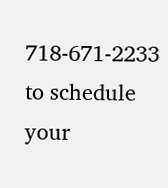718-671-2233 to schedule your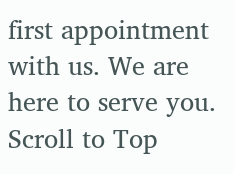first appointment with us. We are here to serve you.
Scroll to Top